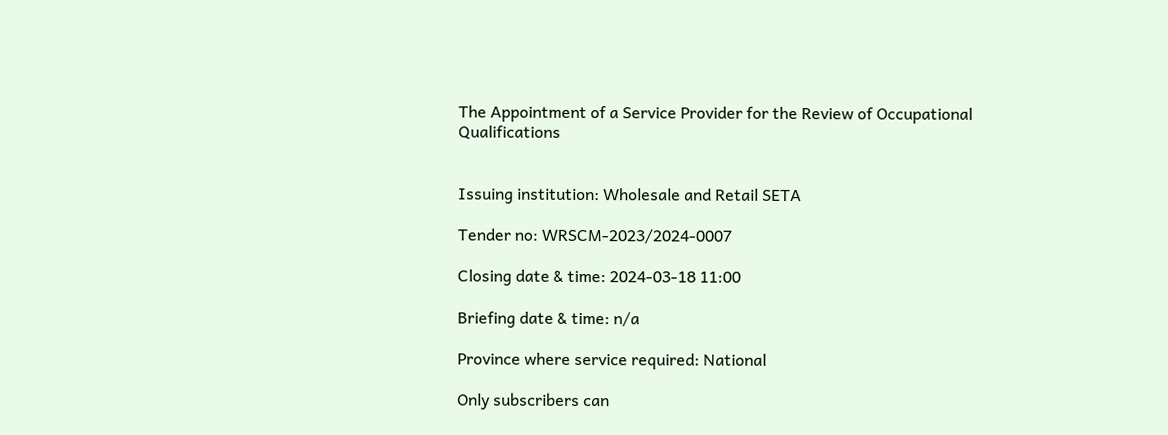The Appointment of a Service Provider for the Review of Occupational Qualifications


Issuing institution: Wholesale and Retail SETA

Tender no: WRSCM-2023/2024-0007

Closing date & time: 2024-03-18 11:00

Briefing date & time: n/a

Province where service required: National

Only subscribers can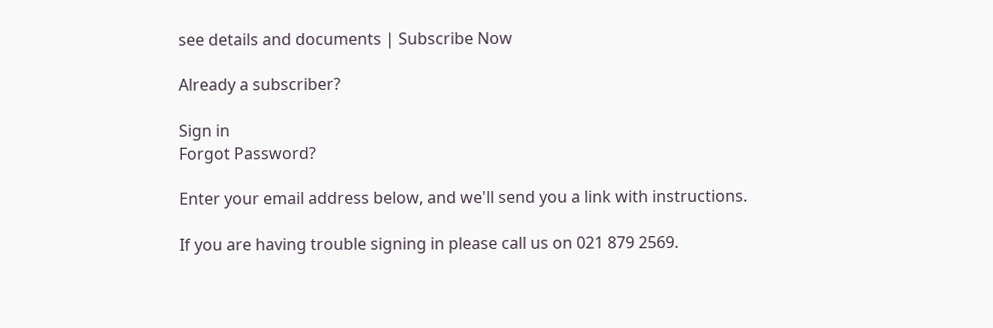see details and documents | Subscribe Now

Already a subscriber?

Sign in
Forgot Password?

Enter your email address below, and we'll send you a link with instructions.

If you are having trouble signing in please call us on 021 879 2569.